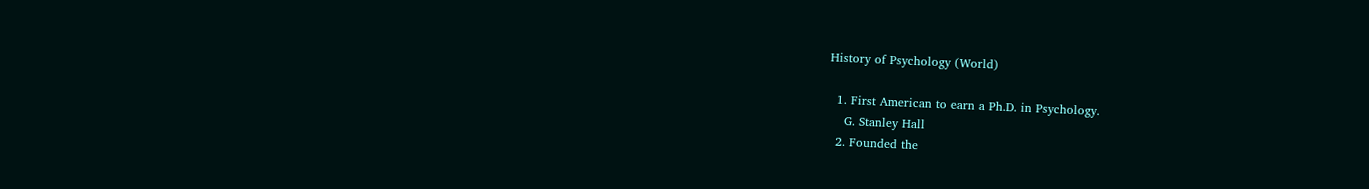History of Psychology (World)

  1. First American to earn a Ph.D. in Psychology.
    G. Stanley Hall
  2. Founded the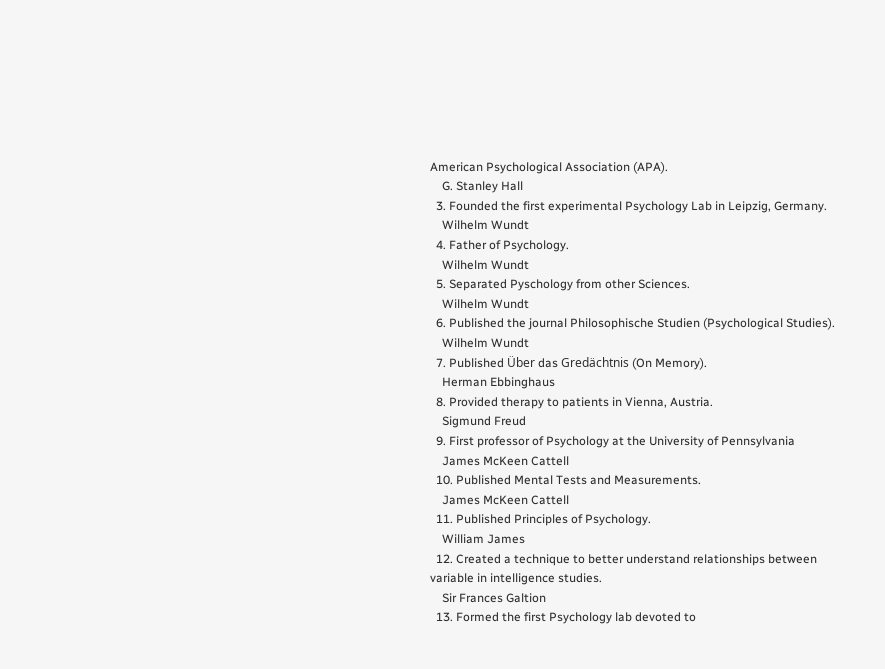American Psychological Association (APA).
    G. Stanley Hall
  3. Founded the first experimental Psychology Lab in Leipzig, Germany.
    Wilhelm Wundt
  4. Father of Psychology.
    Wilhelm Wundt
  5. Separated Pyschology from other Sciences.
    Wilhelm Wundt
  6. Published the journal Philosophische Studien (Psychological Studies).
    Wilhelm Wundt
  7. Published Über das Gredächtnis (On Memory).
    Herman Ebbinghaus
  8. Provided therapy to patients in Vienna, Austria.
    Sigmund Freud
  9. First professor of Psychology at the University of Pennsylvania
    James McKeen Cattell
  10. Published Mental Tests and Measurements.
    James McKeen Cattell
  11. Published Principles of Psychology.
    William James
  12. Created a technique to better understand relationships between variable in intelligence studies.
    Sir Frances Galtion
  13. Formed the first Psychology lab devoted to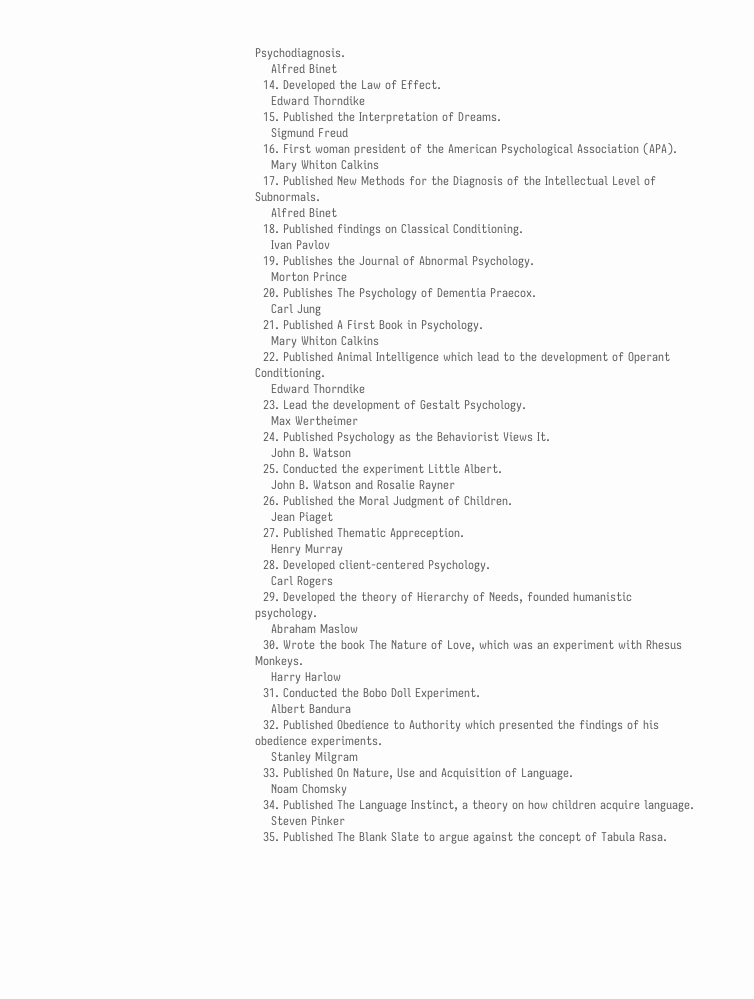Psychodiagnosis.
    Alfred Binet
  14. Developed the Law of Effect.
    Edward Thorndike
  15. Published the Interpretation of Dreams.
    Sigmund Freud
  16. First woman president of the American Psychological Association (APA).
    Mary Whiton Calkins
  17. Published New Methods for the Diagnosis of the Intellectual Level of Subnormals.
    Alfred Binet
  18. Published findings on Classical Conditioning.
    Ivan Pavlov
  19. Publishes the Journal of Abnormal Psychology.
    Morton Prince
  20. Publishes The Psychology of Dementia Praecox.
    Carl Jung
  21. Published A First Book in Psychology.
    Mary Whiton Calkins
  22. Published Animal Intelligence which lead to the development of Operant Conditioning.
    Edward Thorndike
  23. Lead the development of Gestalt Psychology.
    Max Wertheimer
  24. Published Psychology as the Behaviorist Views It.
    John B. Watson
  25. Conducted the experiment Little Albert.
    John B. Watson and Rosalie Rayner
  26. Published the Moral Judgment of Children.
    Jean Piaget
  27. Published Thematic Appreception.
    Henry Murray
  28. Developed client-centered Psychology.
    Carl Rogers
  29. Developed the theory of Hierarchy of Needs, founded humanistic psychology.
    Abraham Maslow
  30. Wrote the book The Nature of Love, which was an experiment with Rhesus Monkeys.
    Harry Harlow
  31. Conducted the Bobo Doll Experiment.
    Albert Bandura
  32. Published Obedience to Authority which presented the findings of his obedience experiments.
    Stanley Milgram
  33. Published On Nature, Use and Acquisition of Language.
    Noam Chomsky
  34. Published The Language Instinct, a theory on how children acquire language.
    Steven Pinker
  35. Published The Blank Slate to argue against the concept of Tabula Rasa.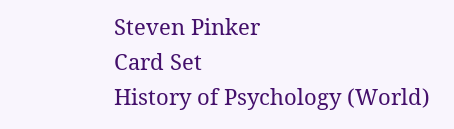Steven Pinker
Card Set
History of Psychology (World)